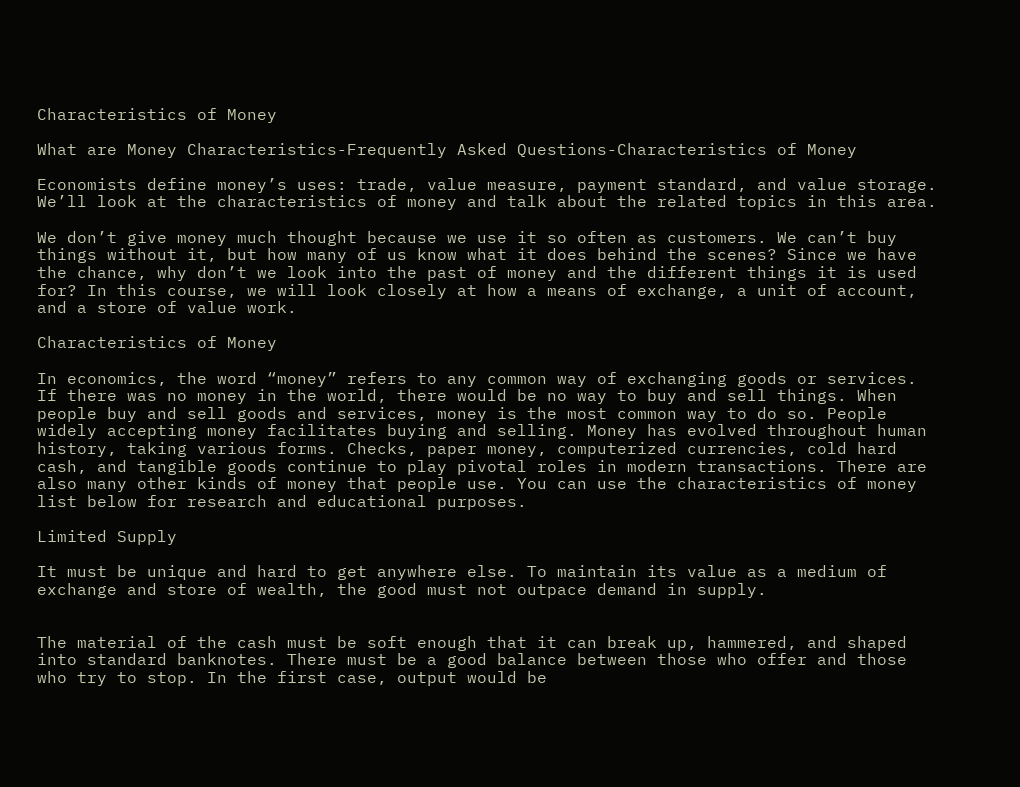Characteristics of Money

What are Money Characteristics-Frequently Asked Questions-Characteristics of Money

Economists define money’s uses: trade, value measure, payment standard, and value storage. We’ll look at the characteristics of money and talk about the related topics in this area.

We don’t give money much thought because we use it so often as customers. We can’t buy things without it, but how many of us know what it does behind the scenes? Since we have the chance, why don’t we look into the past of money and the different things it is used for? In this course, we will look closely at how a means of exchange, a unit of account, and a store of value work.

Characteristics of Money

In economics, the word “money” refers to any common way of exchanging goods or services. If there was no money in the world, there would be no way to buy and sell things. When people buy and sell goods and services, money is the most common way to do so. People widely accepting money facilitates buying and selling. Money has evolved throughout human history, taking various forms. Checks, paper money, computerized currencies, cold hard cash, and tangible goods continue to play pivotal roles in modern transactions. There are also many other kinds of money that people use. You can use the characteristics of money list below for research and educational purposes.

Limited Supply

It must be unique and hard to get anywhere else. To maintain its value as a medium of exchange and store of wealth, the good must not outpace demand in supply.


The material of the cash must be soft enough that it can break up, hammered, and shaped into standard banknotes. There must be a good balance between those who offer and those who try to stop. In the first case, output would be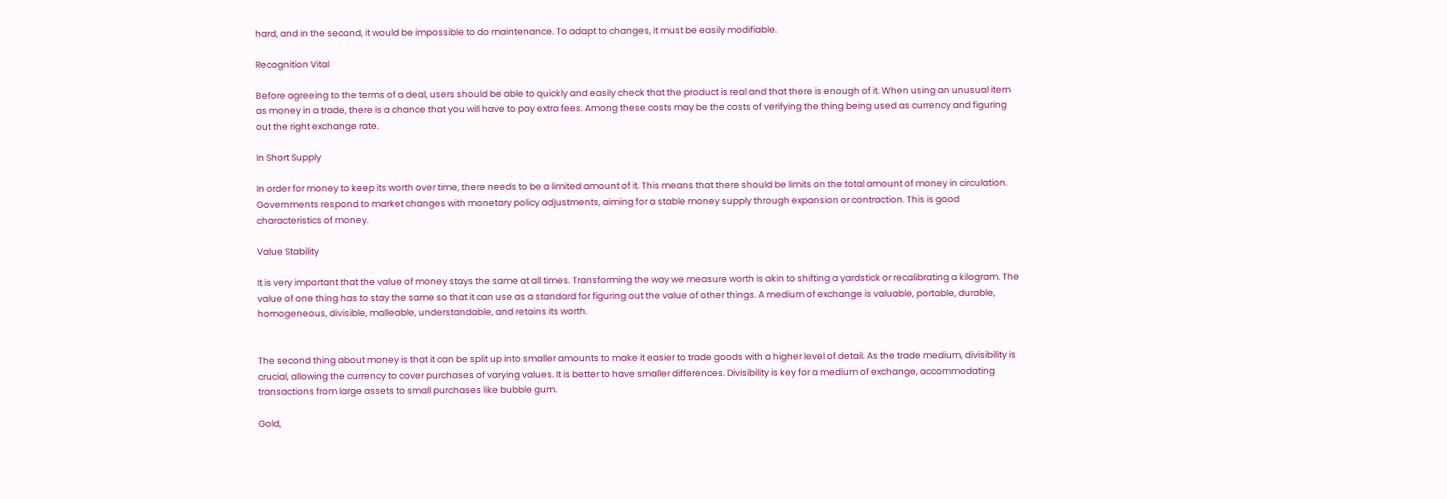hard, and in the second, it would be impossible to do maintenance. To adapt to changes, it must be easily modifiable.

Recognition Vital

Before agreeing to the terms of a deal, users should be able to quickly and easily check that the product is real and that there is enough of it. When using an unusual item as money in a trade, there is a chance that you will have to pay extra fees. Among these costs may be the costs of verifying the thing being used as currency and figuring out the right exchange rate.

In Short Supply

In order for money to keep its worth over time, there needs to be a limited amount of it. This means that there should be limits on the total amount of money in circulation. Governments respond to market changes with monetary policy adjustments, aiming for a stable money supply through expansion or contraction. This is good characteristics of money.

Value Stability

It is very important that the value of money stays the same at all times. Transforming the way we measure worth is akin to shifting a yardstick or recalibrating a kilogram. The value of one thing has to stay the same so that it can use as a standard for figuring out the value of other things. A medium of exchange is valuable, portable, durable, homogeneous, divisible, malleable, understandable, and retains its worth.


The second thing about money is that it can be split up into smaller amounts to make it easier to trade goods with a higher level of detail. As the trade medium, divisibility is crucial, allowing the currency to cover purchases of varying values. It is better to have smaller differences. Divisibility is key for a medium of exchange, accommodating transactions from large assets to small purchases like bubble gum.

Gold,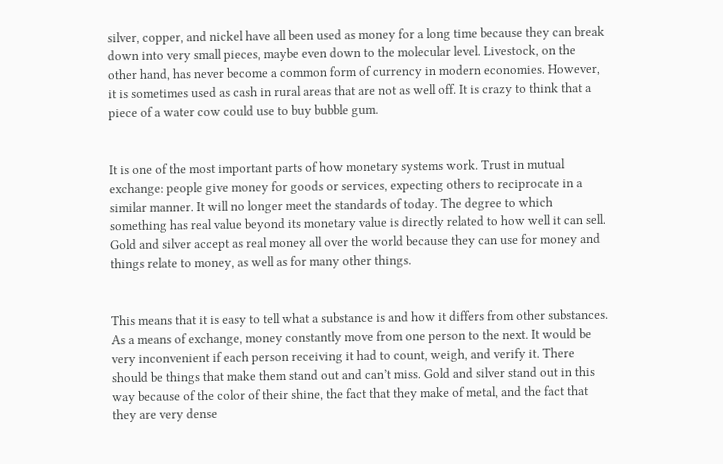silver, copper, and nickel have all been used as money for a long time because they can break down into very small pieces, maybe even down to the molecular level. Livestock, on the other hand, has never become a common form of currency in modern economies. However, it is sometimes used as cash in rural areas that are not as well off. It is crazy to think that a piece of a water cow could use to buy bubble gum.


It is one of the most important parts of how monetary systems work. Trust in mutual exchange: people give money for goods or services, expecting others to reciprocate in a similar manner. It will no longer meet the standards of today. The degree to which something has real value beyond its monetary value is directly related to how well it can sell. Gold and silver accept as real money all over the world because they can use for money and things relate to money, as well as for many other things.


This means that it is easy to tell what a substance is and how it differs from other substances. As a means of exchange, money constantly move from one person to the next. It would be very inconvenient if each person receiving it had to count, weigh, and verify it. There should be things that make them stand out and can’t miss. Gold and silver stand out in this way because of the color of their shine, the fact that they make of metal, and the fact that they are very dense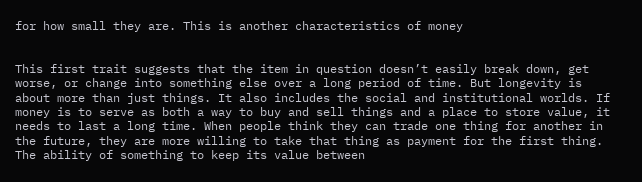for how small they are. This is another characteristics of money


This first trait suggests that the item in question doesn’t easily break down, get worse, or change into something else over a long period of time. But longevity is about more than just things. It also includes the social and institutional worlds. If money is to serve as both a way to buy and sell things and a place to store value, it needs to last a long time. When people think they can trade one thing for another in the future, they are more willing to take that thing as payment for the first thing. The ability of something to keep its value between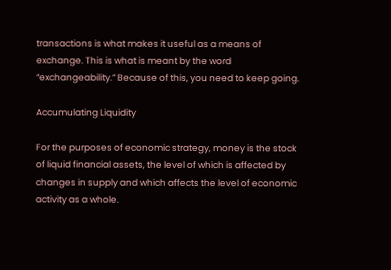transactions is what makes it useful as a means of exchange. This is what is meant by the word “exchangeability.” Because of this, you need to keep going.

Accumulating Liquidity

For the purposes of economic strategy, money is the stock of liquid financial assets, the level of which is affected by changes in supply and which affects the level of economic activity as a whole.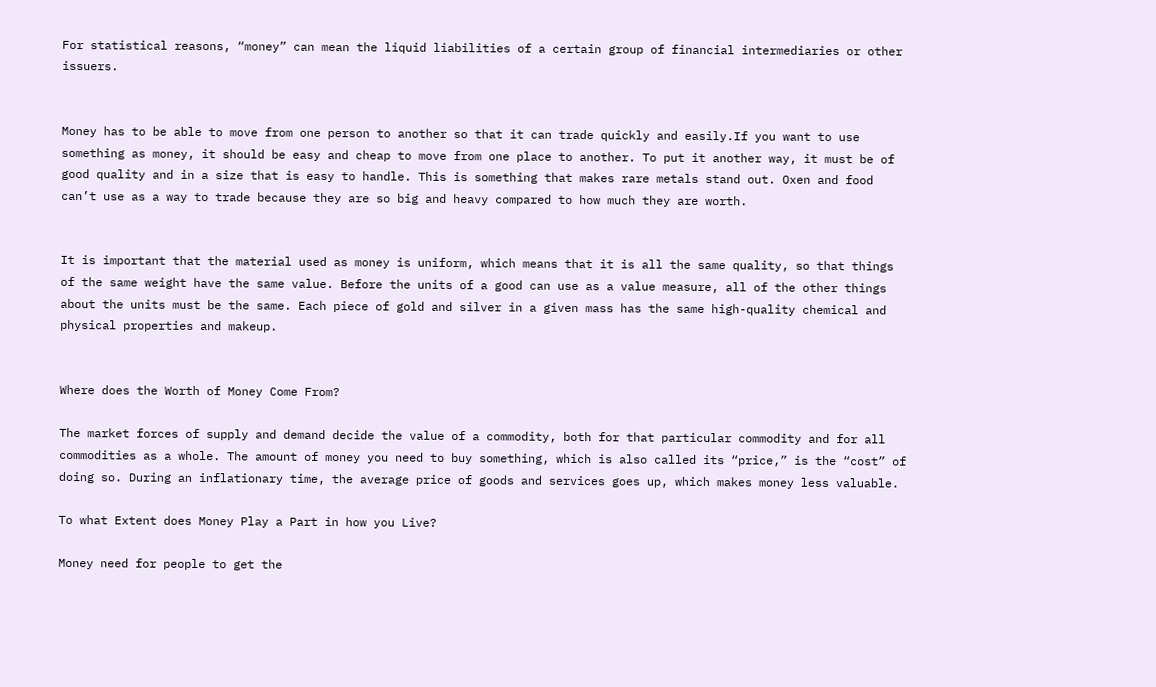For statistical reasons, “money” can mean the liquid liabilities of a certain group of financial intermediaries or other issuers.


Money has to be able to move from one person to another so that it can trade quickly and easily.If you want to use something as money, it should be easy and cheap to move from one place to another. To put it another way, it must be of good quality and in a size that is easy to handle. This is something that makes rare metals stand out. Oxen and food can’t use as a way to trade because they are so big and heavy compared to how much they are worth.


It is important that the material used as money is uniform, which means that it is all the same quality, so that things of the same weight have the same value. Before the units of a good can use as a value measure, all of the other things about the units must be the same. Each piece of gold and silver in a given mass has the same high-quality chemical and physical properties and makeup.


Where does the Worth of Money Come From?

The market forces of supply and demand decide the value of a commodity, both for that particular commodity and for all commodities as a whole. The amount of money you need to buy something, which is also called its “price,” is the “cost” of doing so. During an inflationary time, the average price of goods and services goes up, which makes money less valuable.

To what Extent does Money Play a Part in how you Live?

Money need for people to get the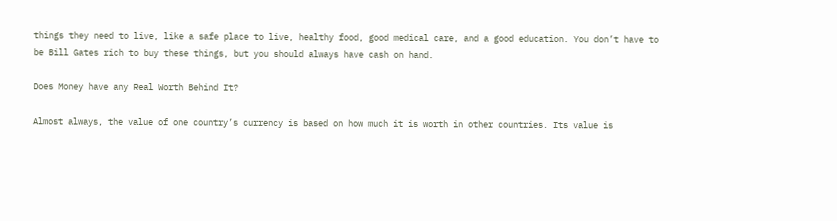things they need to live, like a safe place to live, healthy food, good medical care, and a good education. You don’t have to be Bill Gates rich to buy these things, but you should always have cash on hand.

Does Money have any Real Worth Behind It?

Almost always, the value of one country’s currency is based on how much it is worth in other countries. Its value is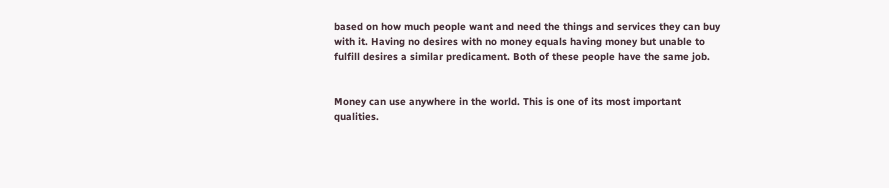based on how much people want and need the things and services they can buy with it. Having no desires with no money equals having money but unable to fulfill desires a similar predicament. Both of these people have the same job.


Money can use anywhere in the world. This is one of its most important qualities.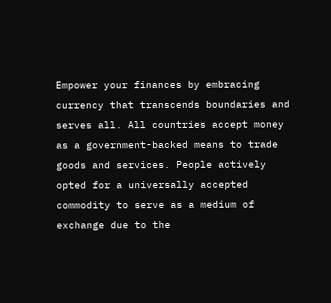Empower your finances by embracing currency that transcends boundaries and serves all. All countries accept money as a government-backed means to trade goods and services. People actively opted for a universally accepted commodity to serve as a medium of exchange due to the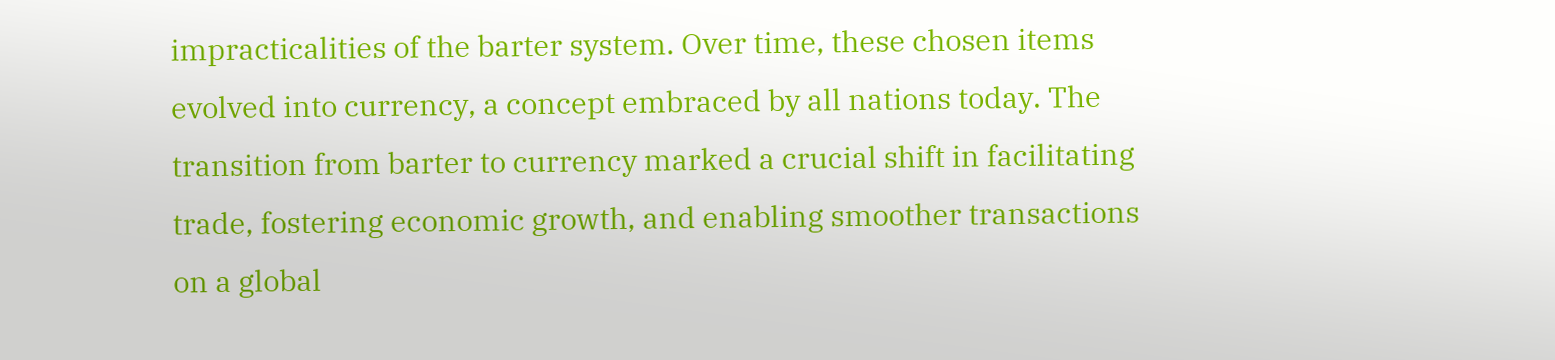impracticalities of the barter system. Over time, these chosen items evolved into currency, a concept embraced by all nations today. The transition from barter to currency marked a crucial shift in facilitating trade, fostering economic growth, and enabling smoother transactions on a global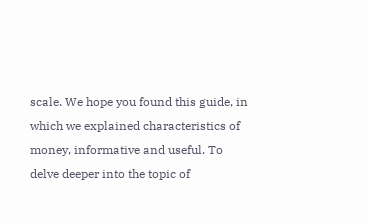scale. We hope you found this guide, in which we explained characteristics of money, informative and useful. To delve deeper into the topic of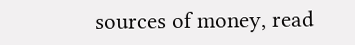sources of money, read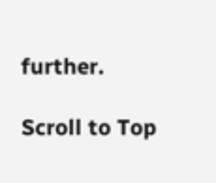further.

Scroll to Top